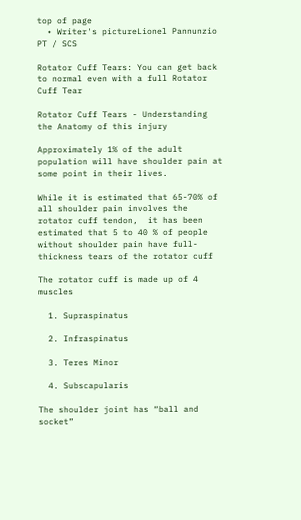top of page
  • Writer's pictureLionel Pannunzio PT / SCS

Rotator Cuff Tears: You can get back to normal even with a full Rotator Cuff Tear

Rotator Cuff Tears - Understanding the Anatomy of this injury

Approximately 1% of the adult population will have shoulder pain at some point in their lives.

While it is estimated that 65-70% of all shoulder pain involves the rotator cuff tendon,  it has been estimated that 5 to 40 % of people without shoulder pain have full-thickness tears of the rotator cuff

The rotator cuff is made up of 4 muscles

  1. Supraspinatus

  2. Infraspinatus

  3. Teres Minor

  4. Subscapularis

The shoulder joint has “ball and socket”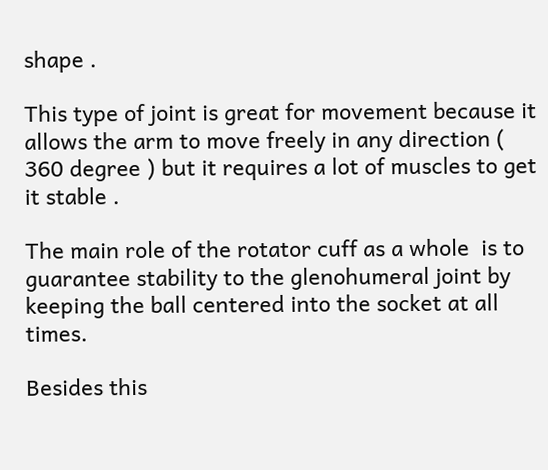shape .

This type of joint is great for movement because it allows the arm to move freely in any direction (  360 degree ) but it requires a lot of muscles to get it stable .

The main role of the rotator cuff as a whole  is to guarantee stability to the glenohumeral joint by keeping the ball centered into the socket at all times.

Besides this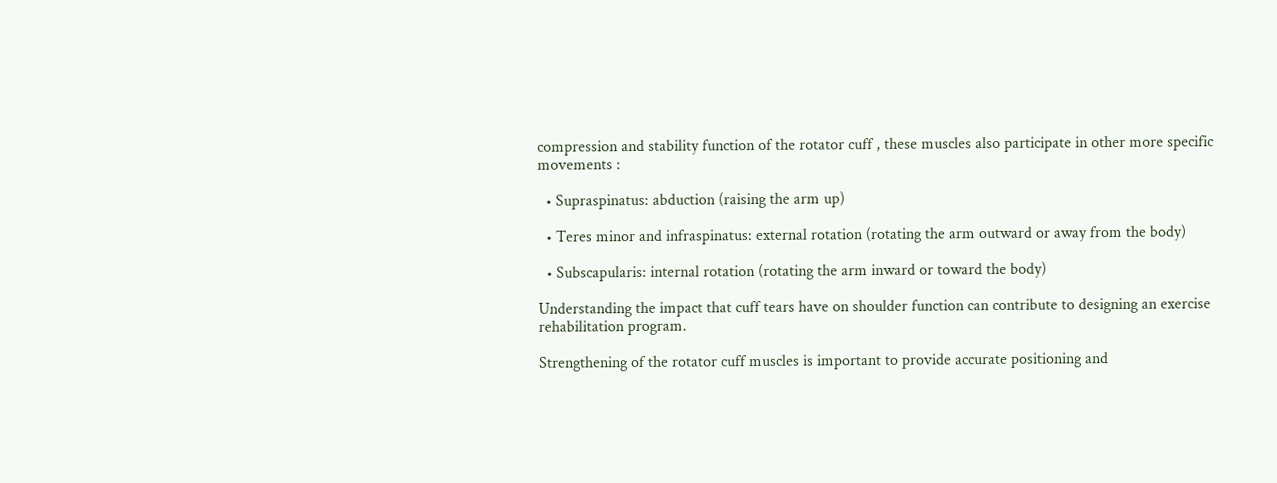compression and stability function of the rotator cuff , these muscles also participate in other more specific movements :

  • Supraspinatus: abduction (raising the arm up)

  • Teres minor and infraspinatus: external rotation (rotating the arm outward or away from the body)

  • Subscapularis: internal rotation (rotating the arm inward or toward the body)

Understanding the impact that cuff tears have on shoulder function can contribute to designing an exercise rehabilitation program.

Strengthening of the rotator cuff muscles is important to provide accurate positioning and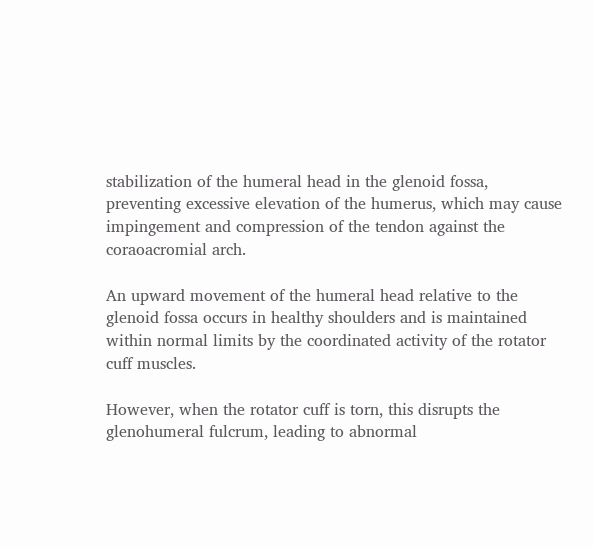stabilization of the humeral head in the glenoid fossa, preventing excessive elevation of the humerus, which may cause impingement and compression of the tendon against the coraoacromial arch.

An upward movement of the humeral head relative to the glenoid fossa occurs in healthy shoulders and is maintained within normal limits by the coordinated activity of the rotator cuff muscles.

However, when the rotator cuff is torn, this disrupts the glenohumeral fulcrum, leading to abnormal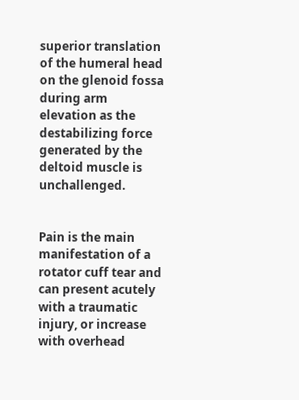superior translation of the humeral head on the glenoid fossa during arm elevation as the destabilizing force generated by the deltoid muscle is unchallenged.


Pain is the main manifestation of a rotator cuff tear and can present acutely with a traumatic injury, or increase with overhead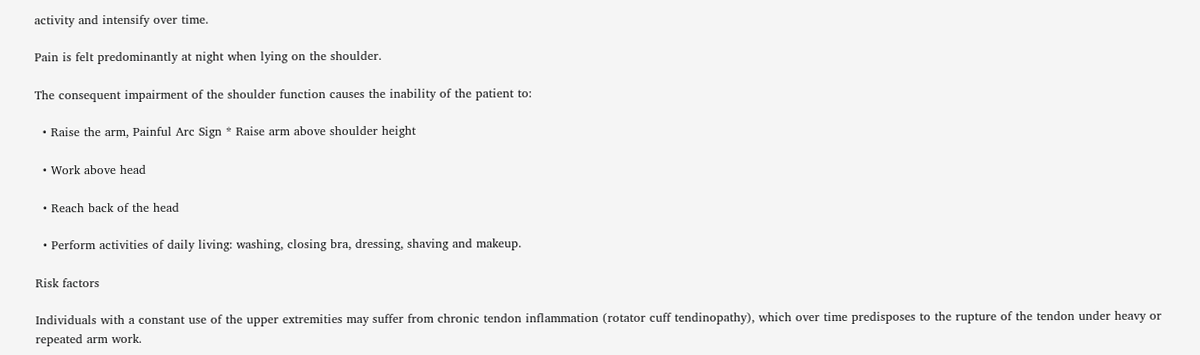activity and intensify over time.

Pain is felt predominantly at night when lying on the shoulder.

The consequent impairment of the shoulder function causes the inability of the patient to:

  • Raise the arm, Painful Arc Sign * Raise arm above shoulder height

  • Work above head

  • Reach back of the head

  • Perform activities of daily living: washing, closing bra, dressing, shaving and makeup.

Risk factors

Individuals with a constant use of the upper extremities may suffer from chronic tendon inflammation (rotator cuff tendinopathy), which over time predisposes to the rupture of the tendon under heavy or repeated arm work.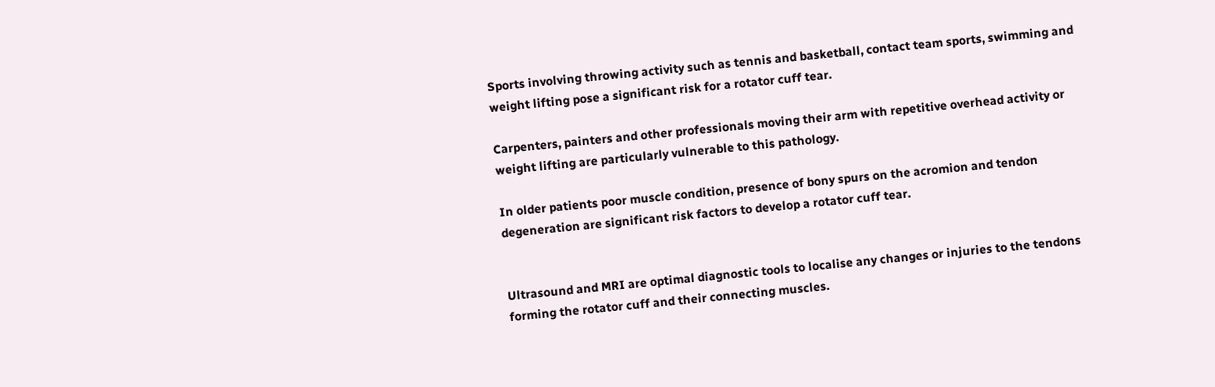Sports involving throwing activity such as tennis and basketball, contact team sports, swimming and weight lifting pose a significant risk for a rotator cuff tear.

Carpenters, painters and other professionals moving their arm with repetitive overhead activity or weight lifting are particularly vulnerable to this pathology.

In older patients poor muscle condition, presence of bony spurs on the acromion and tendon degeneration are significant risk factors to develop a rotator cuff tear.


Ultrasound and MRI are optimal diagnostic tools to localise any changes or injuries to the tendons forming the rotator cuff and their connecting muscles.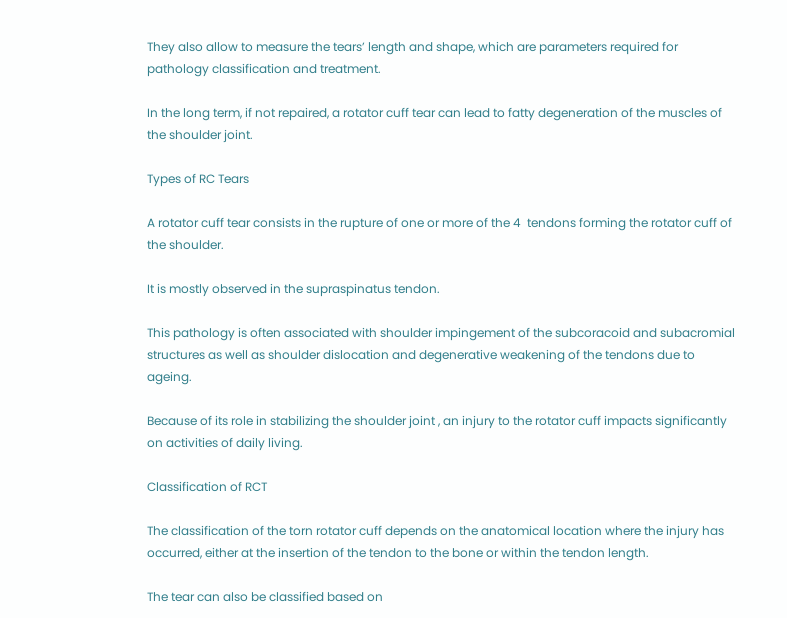They also allow to measure the tears’ length and shape, which are parameters required for pathology classification and treatment.

In the long term, if not repaired, a rotator cuff tear can lead to fatty degeneration of the muscles of the shoulder joint.

Types of RC Tears

A rotator cuff tear consists in the rupture of one or more of the 4  tendons forming the rotator cuff of the shoulder.

It is mostly observed in the supraspinatus tendon.

This pathology is often associated with shoulder impingement of the subcoracoid and subacromial structures as well as shoulder dislocation and degenerative weakening of the tendons due to ageing.

Because of its role in stabilizing the shoulder joint , an injury to the rotator cuff impacts significantly on activities of daily living.

Classification of RCT

The classification of the torn rotator cuff depends on the anatomical location where the injury has occurred, either at the insertion of the tendon to the bone or within the tendon length.

The tear can also be classified based on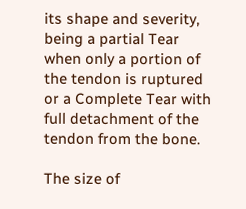its shape and severity, being a partial Tear when only a portion of the tendon is ruptured or a Complete Tear with full detachment of the tendon from the bone.

The size of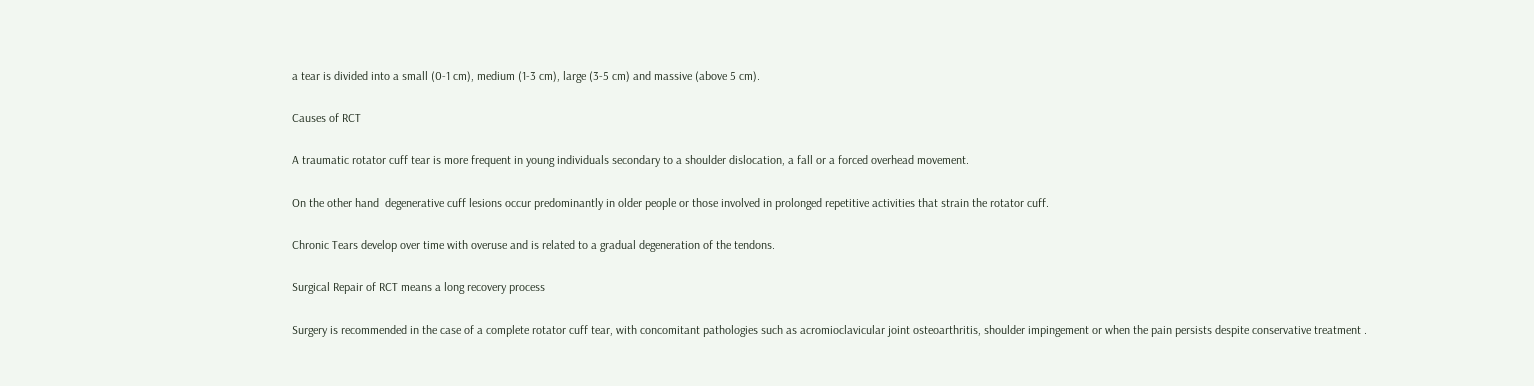a tear is divided into a small (0-1 cm), medium (1-3 cm), large (3-5 cm) and massive (above 5 cm).

Causes of RCT

A traumatic rotator cuff tear is more frequent in young individuals secondary to a shoulder dislocation, a fall or a forced overhead movement.

On the other hand  degenerative cuff lesions occur predominantly in older people or those involved in prolonged repetitive activities that strain the rotator cuff.

Chronic Tears develop over time with overuse and is related to a gradual degeneration of the tendons.

Surgical Repair of RCT means a long recovery process

Surgery is recommended in the case of a complete rotator cuff tear, with concomitant pathologies such as acromioclavicular joint osteoarthritis, shoulder impingement or when the pain persists despite conservative treatment .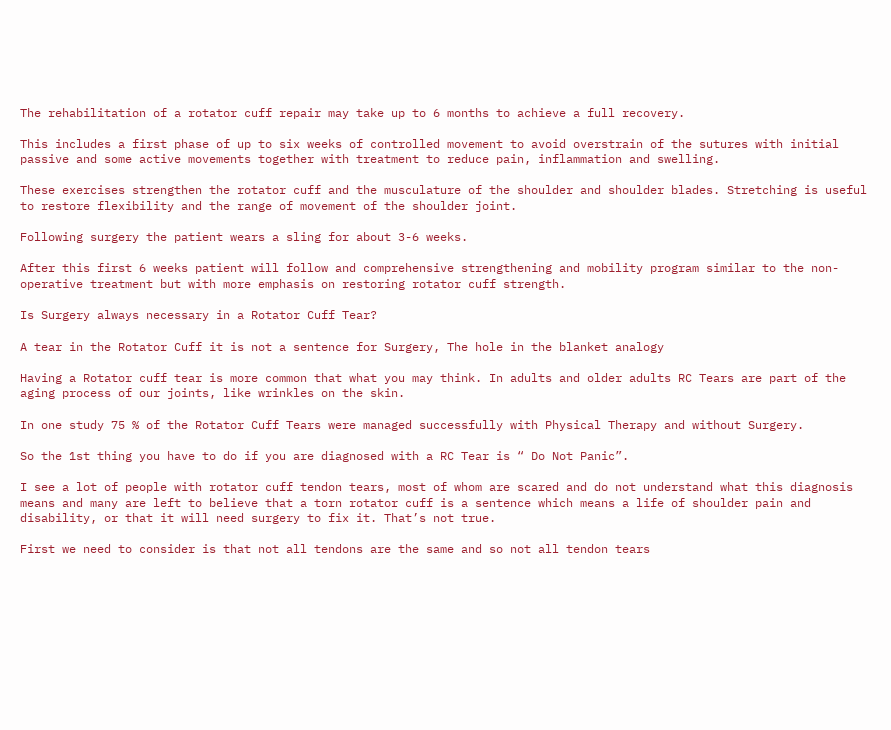The rehabilitation of a rotator cuff repair may take up to 6 months to achieve a full recovery.

This includes a first phase of up to six weeks of controlled movement to avoid overstrain of the sutures with initial passive and some active movements together with treatment to reduce pain, inflammation and swelling.

These exercises strengthen the rotator cuff and the musculature of the shoulder and shoulder blades. Stretching is useful to restore flexibility and the range of movement of the shoulder joint.

Following surgery the patient wears a sling for about 3-6 weeks.

After this first 6 weeks patient will follow and comprehensive strengthening and mobility program similar to the non-operative treatment but with more emphasis on restoring rotator cuff strength.

Is Surgery always necessary in a Rotator Cuff Tear?

A tear in the Rotator Cuff it is not a sentence for Surgery, The hole in the blanket analogy

Having a Rotator cuff tear is more common that what you may think. In adults and older adults RC Tears are part of the aging process of our joints, like wrinkles on the skin.

In one study 75 % of the Rotator Cuff Tears were managed successfully with Physical Therapy and without Surgery.

So the 1st thing you have to do if you are diagnosed with a RC Tear is “ Do Not Panic”.

I see a lot of people with rotator cuff tendon tears, most of whom are scared and do not understand what this diagnosis means and many are left to believe that a torn rotator cuff is a sentence which means a life of shoulder pain and disability, or that it will need surgery to fix it. That’s not true.

First we need to consider is that not all tendons are the same and so not all tendon tears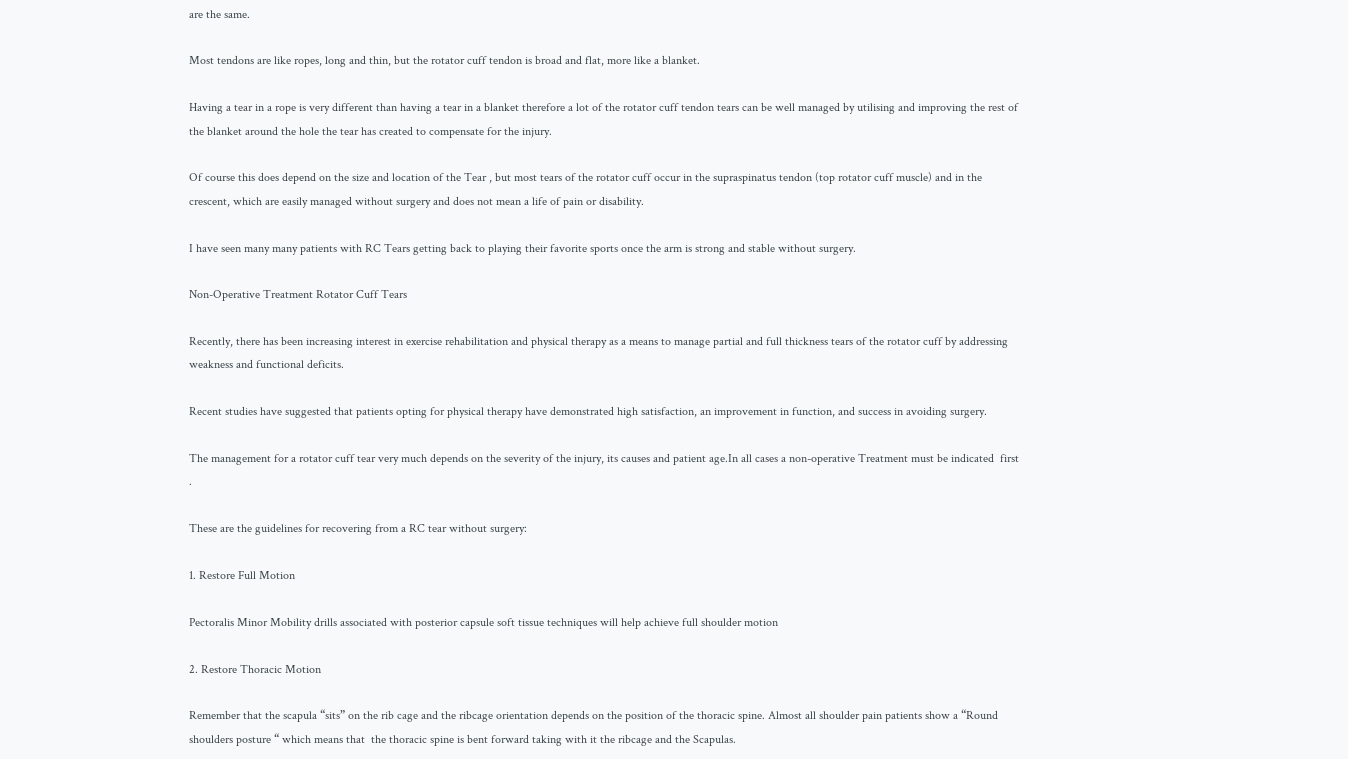are the same.

Most tendons are like ropes, long and thin, but the rotator cuff tendon is broad and flat, more like a blanket.

Having a tear in a rope is very different than having a tear in a blanket therefore a lot of the rotator cuff tendon tears can be well managed by utilising and improving the rest of the blanket around the hole the tear has created to compensate for the injury.

Of course this does depend on the size and location of the Tear , but most tears of the rotator cuff occur in the supraspinatus tendon (top rotator cuff muscle) and in the crescent, which are easily managed without surgery and does not mean a life of pain or disability.

I have seen many many patients with RC Tears getting back to playing their favorite sports once the arm is strong and stable without surgery.

Non-Operative Treatment Rotator Cuff Tears

Recently, there has been increasing interest in exercise rehabilitation and physical therapy as a means to manage partial and full thickness tears of the rotator cuff by addressing weakness and functional deficits.

Recent studies have suggested that patients opting for physical therapy have demonstrated high satisfaction, an improvement in function, and success in avoiding surgery.

The management for a rotator cuff tear very much depends on the severity of the injury, its causes and patient age.In all cases a non-operative Treatment must be indicated  first .

These are the guidelines for recovering from a RC tear without surgery:

1. Restore Full Motion

Pectoralis Minor Mobility drills associated with posterior capsule soft tissue techniques will help achieve full shoulder motion

2. Restore Thoracic Motion

Remember that the scapula “sits” on the rib cage and the ribcage orientation depends on the position of the thoracic spine. Almost all shoulder pain patients show a “Round shoulders posture “ which means that  the thoracic spine is bent forward taking with it the ribcage and the Scapulas.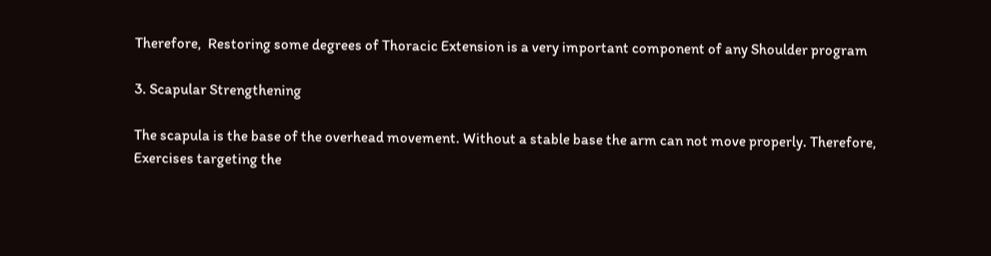Therefore,  Restoring some degrees of Thoracic Extension is a very important component of any Shoulder program

3. Scapular Strengthening

The scapula is the base of the overhead movement. Without a stable base the arm can not move properly. Therefore, Exercises targeting the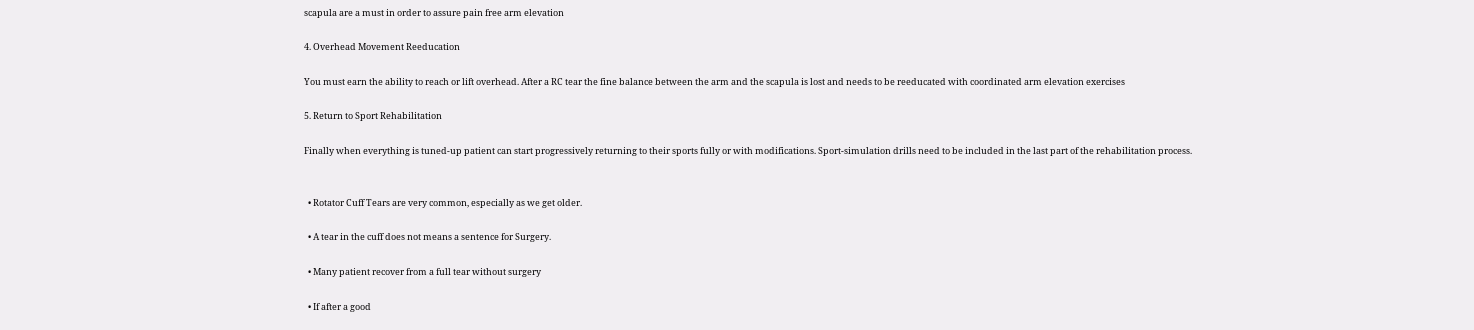scapula are a must in order to assure pain free arm elevation

4. Overhead Movement Reeducation

You must earn the ability to reach or lift overhead. After a RC tear the fine balance between the arm and the scapula is lost and needs to be reeducated with coordinated arm elevation exercises

5. Return to Sport Rehabilitation

Finally when everything is tuned-up patient can start progressively returning to their sports fully or with modifications. Sport-simulation drills need to be included in the last part of the rehabilitation process.


  • Rotator Cuff Tears are very common, especially as we get older.

  • A tear in the cuff does not means a sentence for Surgery.

  • Many patient recover from a full tear without surgery

  • If after a good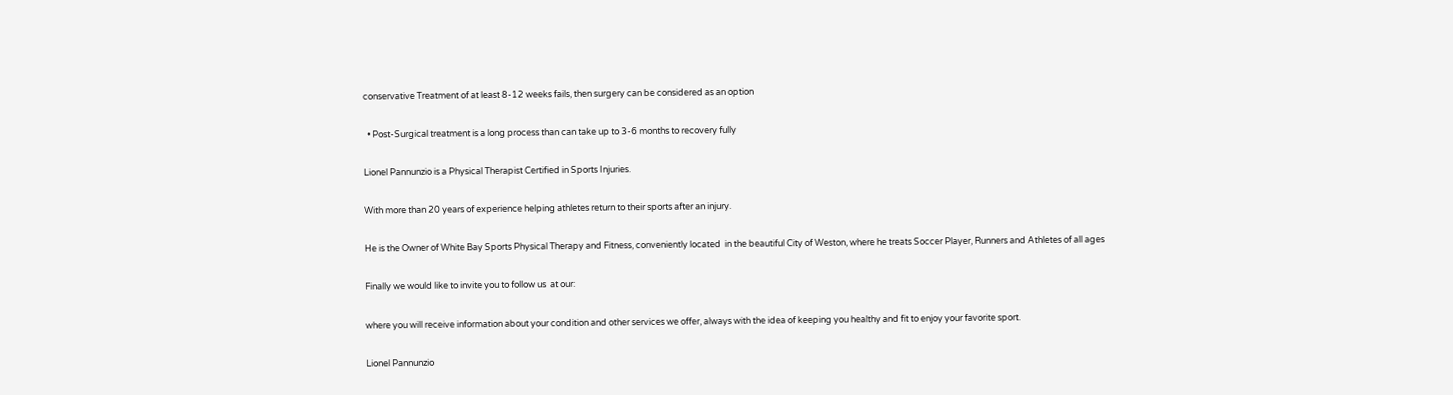conservative Treatment of at least 8-12 weeks fails, then surgery can be considered as an option

  • Post-Surgical treatment is a long process than can take up to 3-6 months to recovery fully

Lionel Pannunzio is a Physical Therapist Certified in Sports Injuries.

With more than 20 years of experience helping athletes return to their sports after an injury.

He is the Owner of White Bay Sports Physical Therapy and Fitness, conveniently located  in the beautiful City of Weston, where he treats Soccer Player, Runners and Athletes of all ages

Finally we would like to invite you to follow us  at our:

where you will receive information about your condition and other services we offer, always with the idea of keeping you healthy and fit to enjoy your favorite sport.

Lionel Pannunzio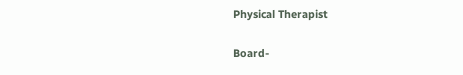Physical Therapist

Board-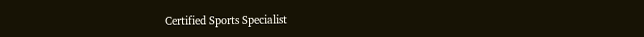Certified Sports Specialist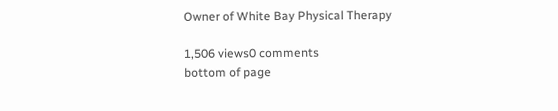Owner of White Bay Physical Therapy

1,506 views0 comments
bottom of page